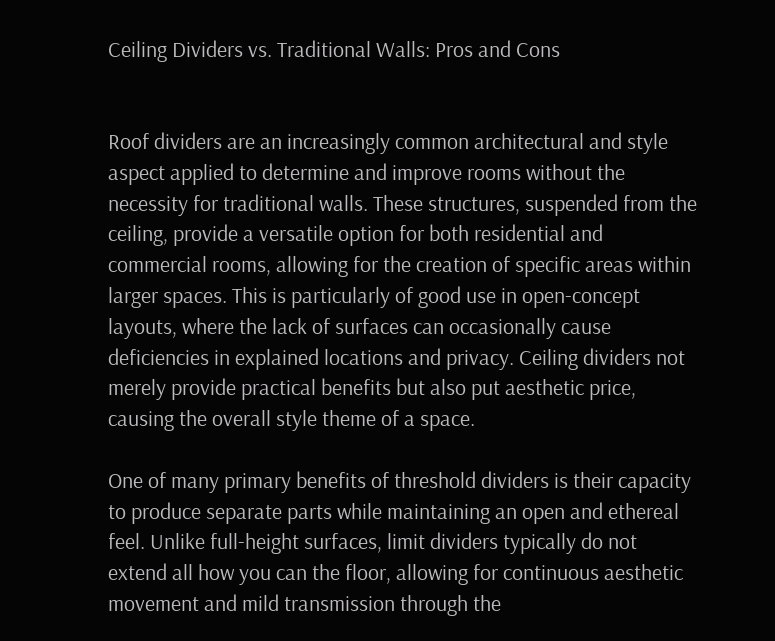Ceiling Dividers vs. Traditional Walls: Pros and Cons


Roof dividers are an increasingly common architectural and style aspect applied to determine and improve rooms without the necessity for traditional walls. These structures, suspended from the ceiling, provide a versatile option for both residential and commercial rooms, allowing for the creation of specific areas within larger spaces. This is particularly of good use in open-concept layouts, where the lack of surfaces can occasionally cause deficiencies in explained locations and privacy. Ceiling dividers not merely provide practical benefits but also put aesthetic price, causing the overall style theme of a space.

One of many primary benefits of threshold dividers is their capacity to produce separate parts while maintaining an open and ethereal feel. Unlike full-height surfaces, limit dividers typically do not extend all how you can the floor, allowing for continuous aesthetic movement and mild transmission through the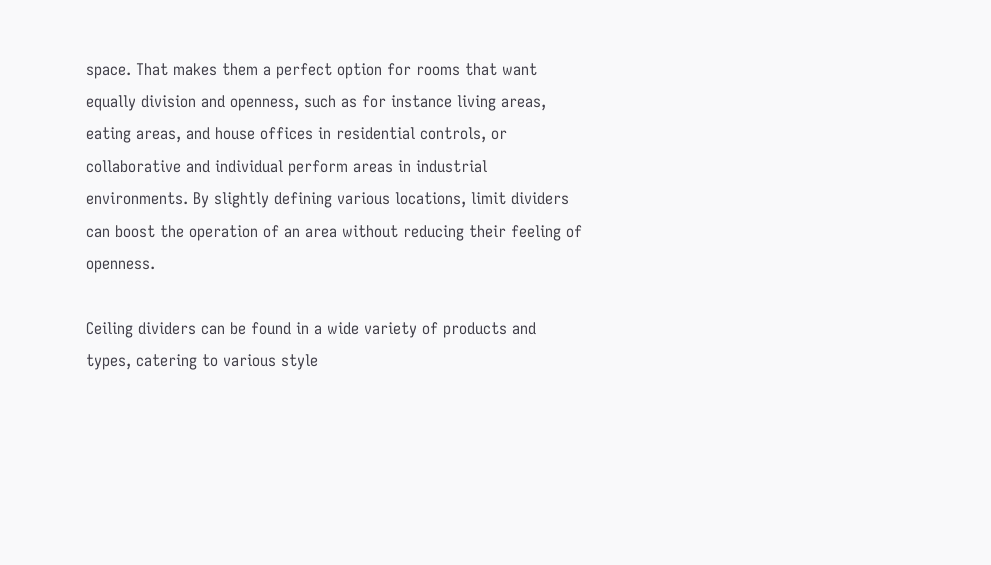space. That makes them a perfect option for rooms that want equally division and openness, such as for instance living areas, eating areas, and house offices in residential controls, or collaborative and individual perform areas in industrial environments. By slightly defining various locations, limit dividers can boost the operation of an area without reducing their feeling of openness.

Ceiling dividers can be found in a wide variety of products and types, catering to various style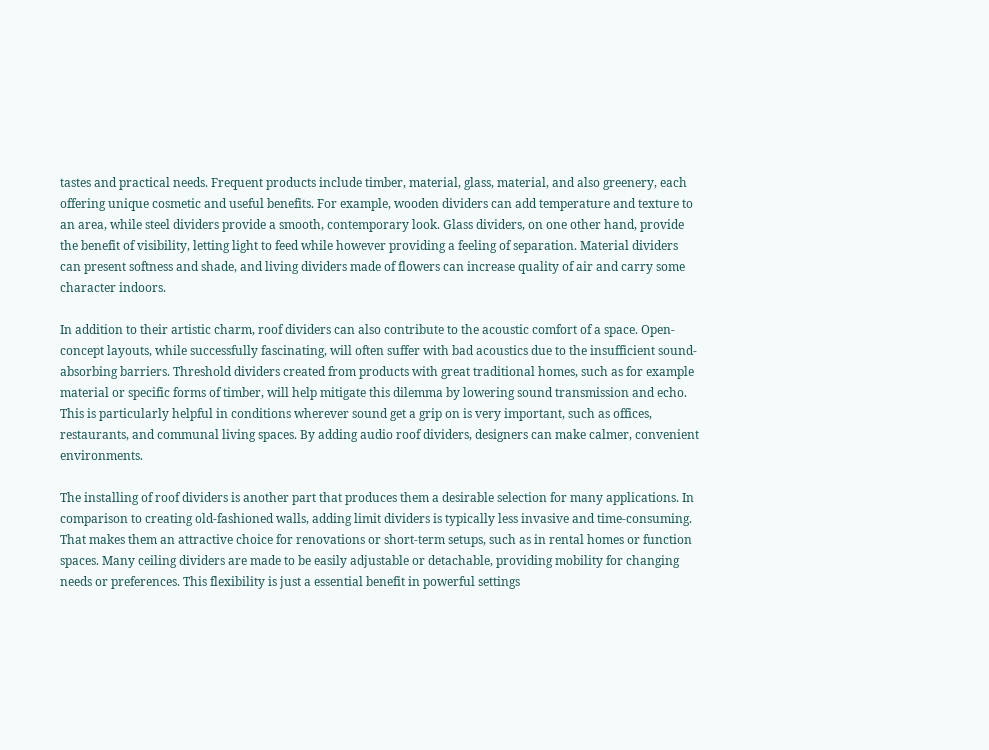tastes and practical needs. Frequent products include timber, material, glass, material, and also greenery, each offering unique cosmetic and useful benefits. For example, wooden dividers can add temperature and texture to an area, while steel dividers provide a smooth, contemporary look. Glass dividers, on one other hand, provide the benefit of visibility, letting light to feed while however providing a feeling of separation. Material dividers can present softness and shade, and living dividers made of flowers can increase quality of air and carry some character indoors.

In addition to their artistic charm, roof dividers can also contribute to the acoustic comfort of a space. Open-concept layouts, while successfully fascinating, will often suffer with bad acoustics due to the insufficient sound-absorbing barriers. Threshold dividers created from products with great traditional homes, such as for example material or specific forms of timber, will help mitigate this dilemma by lowering sound transmission and echo. This is particularly helpful in conditions wherever sound get a grip on is very important, such as offices, restaurants, and communal living spaces. By adding audio roof dividers, designers can make calmer, convenient environments.

The installing of roof dividers is another part that produces them a desirable selection for many applications. In comparison to creating old-fashioned walls, adding limit dividers is typically less invasive and time-consuming. That makes them an attractive choice for renovations or short-term setups, such as in rental homes or function spaces. Many ceiling dividers are made to be easily adjustable or detachable, providing mobility for changing needs or preferences. This flexibility is just a essential benefit in powerful settings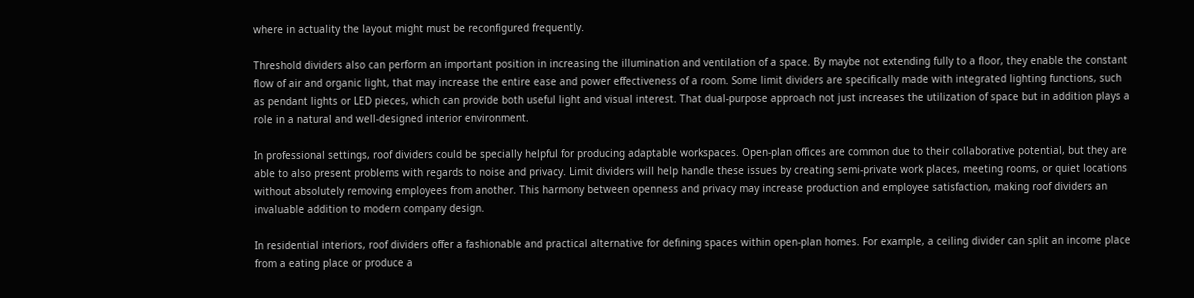where in actuality the layout might must be reconfigured frequently.

Threshold dividers also can perform an important position in increasing the illumination and ventilation of a space. By maybe not extending fully to a floor, they enable the constant flow of air and organic light, that may increase the entire ease and power effectiveness of a room. Some limit dividers are specifically made with integrated lighting functions, such as pendant lights or LED pieces, which can provide both useful light and visual interest. That dual-purpose approach not just increases the utilization of space but in addition plays a role in a natural and well-designed interior environment.

In professional settings, roof dividers could be specially helpful for producing adaptable workspaces. Open-plan offices are common due to their collaborative potential, but they are able to also present problems with regards to noise and privacy. Limit dividers will help handle these issues by creating semi-private work places, meeting rooms, or quiet locations without absolutely removing employees from another. This harmony between openness and privacy may increase production and employee satisfaction, making roof dividers an invaluable addition to modern company design.

In residential interiors, roof dividers offer a fashionable and practical alternative for defining spaces within open-plan homes. For example, a ceiling divider can split an income place from a eating place or produce a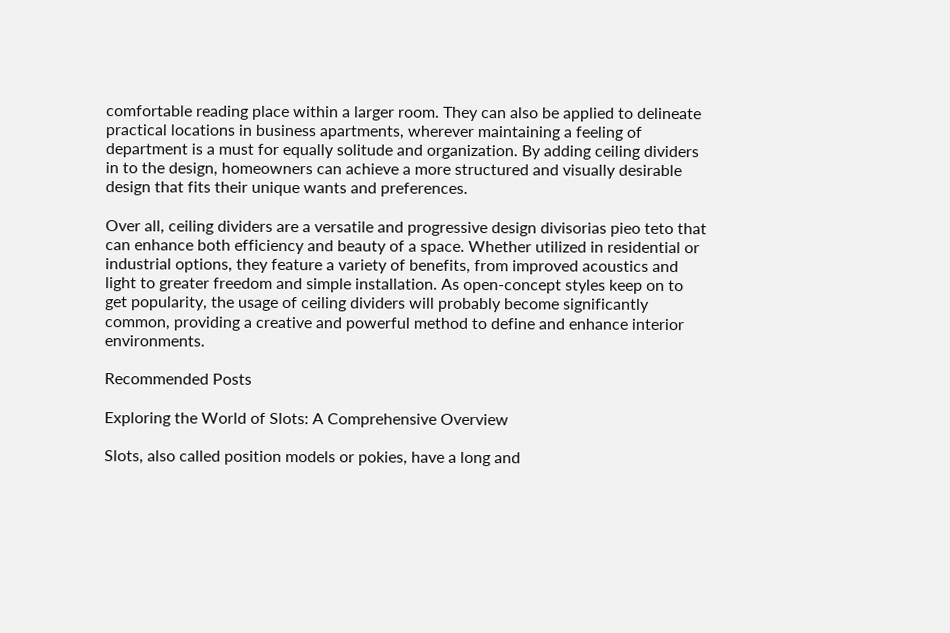comfortable reading place within a larger room. They can also be applied to delineate practical locations in business apartments, wherever maintaining a feeling of department is a must for equally solitude and organization. By adding ceiling dividers in to the design, homeowners can achieve a more structured and visually desirable design that fits their unique wants and preferences.

Over all, ceiling dividers are a versatile and progressive design divisorias pieo teto that can enhance both efficiency and beauty of a space. Whether utilized in residential or industrial options, they feature a variety of benefits, from improved acoustics and light to greater freedom and simple installation. As open-concept styles keep on to get popularity, the usage of ceiling dividers will probably become significantly common, providing a creative and powerful method to define and enhance interior environments.

Recommended Posts

Exploring the World of Slots: A Comprehensive Overview

Slots, also called position models or pokies, have a long and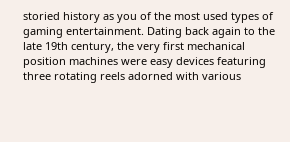storied history as you of the most used types of gaming entertainment. Dating back again to the late 19th century, the very first mechanical position machines were easy devices featuring three rotating reels adorned with various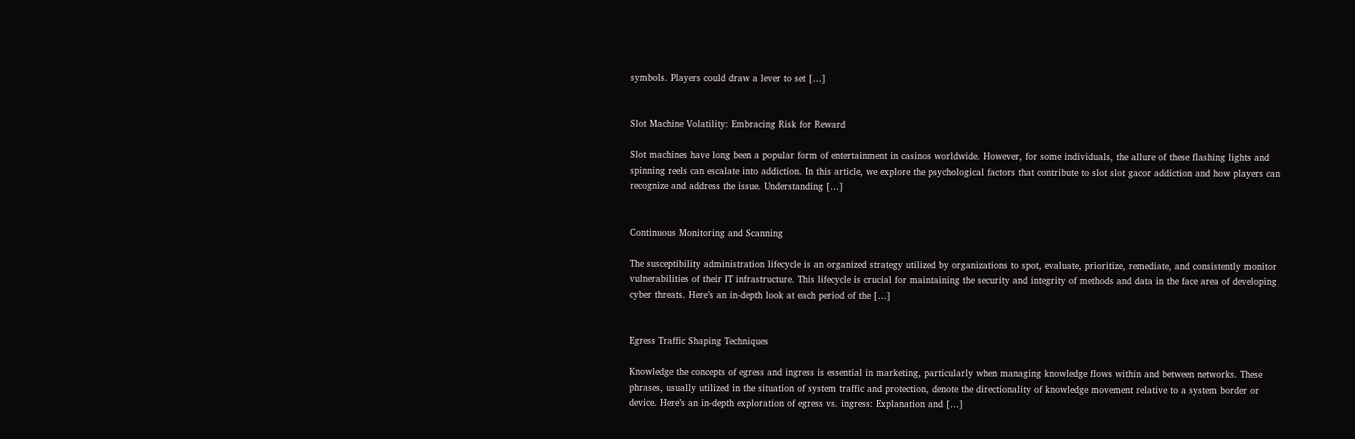symbols. Players could draw a lever to set […]


Slot Machine Volatility: Embracing Risk for Reward

Slot machines have long been a popular form of entertainment in casinos worldwide. However, for some individuals, the allure of these flashing lights and spinning reels can escalate into addiction. In this article, we explore the psychological factors that contribute to slot slot gacor addiction and how players can recognize and address the issue. Understanding […]


Continuous Monitoring and Scanning

The susceptibility administration lifecycle is an organized strategy utilized by organizations to spot, evaluate, prioritize, remediate, and consistently monitor vulnerabilities of their IT infrastructure. This lifecycle is crucial for maintaining the security and integrity of methods and data in the face area of developing cyber threats. Here’s an in-depth look at each period of the […]


Egress Traffic Shaping Techniques

Knowledge the concepts of egress and ingress is essential in marketing, particularly when managing knowledge flows within and between networks. These phrases, usually utilized in the situation of system traffic and protection, denote the directionality of knowledge movement relative to a system border or device. Here’s an in-depth exploration of egress vs. ingress: Explanation and […]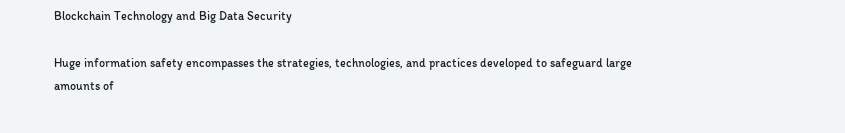Blockchain Technology and Big Data Security

Huge information safety encompasses the strategies, technologies, and practices developed to safeguard large amounts of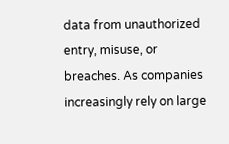data from unauthorized entry, misuse, or breaches. As companies increasingly rely on large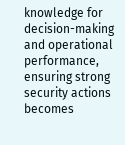knowledge for decision-making and operational performance, ensuring strong security actions becomes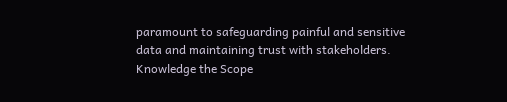paramount to safeguarding painful and sensitive data and maintaining trust with stakeholders. Knowledge the Scope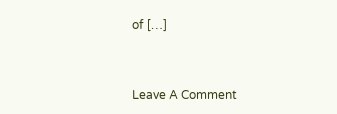of […]


Leave A Comment